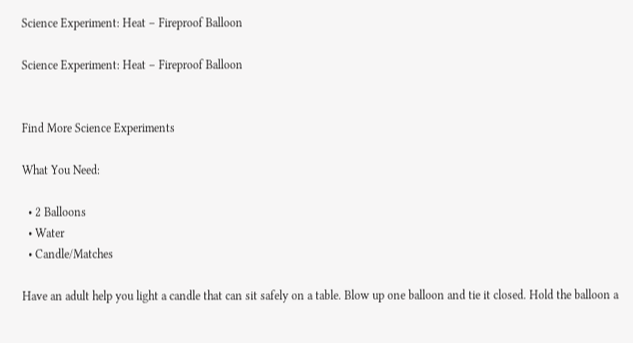Science Experiment: Heat – Fireproof Balloon

Science Experiment: Heat – Fireproof Balloon


Find More Science Experiments

What You Need:

  • 2 Balloons
  • Water
  • Candle/Matches

Have an adult help you light a candle that can sit safely on a table. Blow up one balloon and tie it closed. Hold the balloon a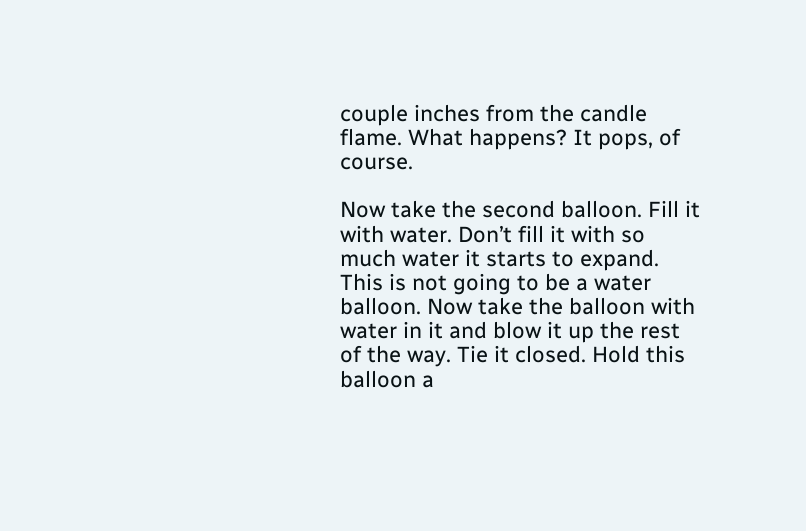couple inches from the candle flame. What happens? It pops, of course.

Now take the second balloon. Fill it with water. Don’t fill it with so much water it starts to expand. This is not going to be a water balloon. Now take the balloon with water in it and blow it up the rest of the way. Tie it closed. Hold this balloon a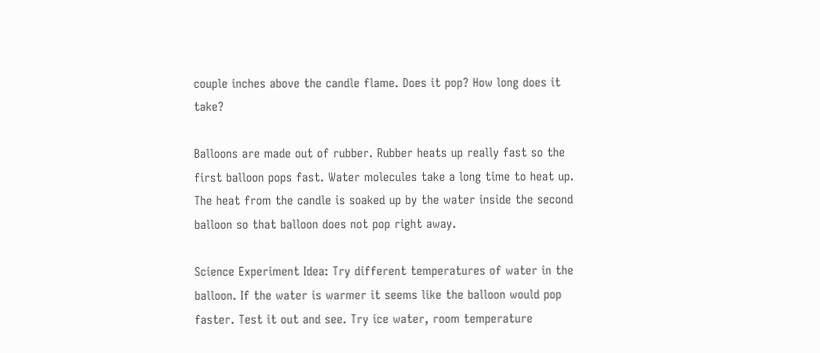couple inches above the candle flame. Does it pop? How long does it take?

Balloons are made out of rubber. Rubber heats up really fast so the first balloon pops fast. Water molecules take a long time to heat up. The heat from the candle is soaked up by the water inside the second balloon so that balloon does not pop right away.

Science Experiment Idea: Try different temperatures of water in the balloon. If the water is warmer it seems like the balloon would pop faster. Test it out and see. Try ice water, room temperature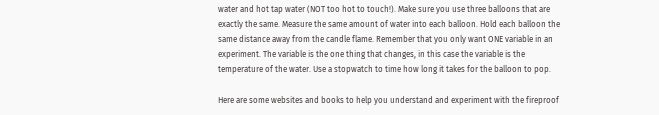water and hot tap water (NOT too hot to touch!). Make sure you use three balloons that are exactly the same. Measure the same amount of water into each balloon. Hold each balloon the same distance away from the candle flame. Remember that you only want ONE variable in an experiment. The variable is the one thing that changes, in this case the variable is the temperature of the water. Use a stopwatch to time how long it takes for the balloon to pop.

Here are some websites and books to help you understand and experiment with the fireproof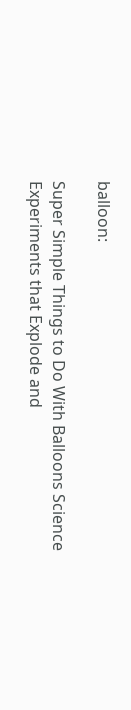balloon:

Super Simple Things to Do With Balloons Science Experiments that Explode and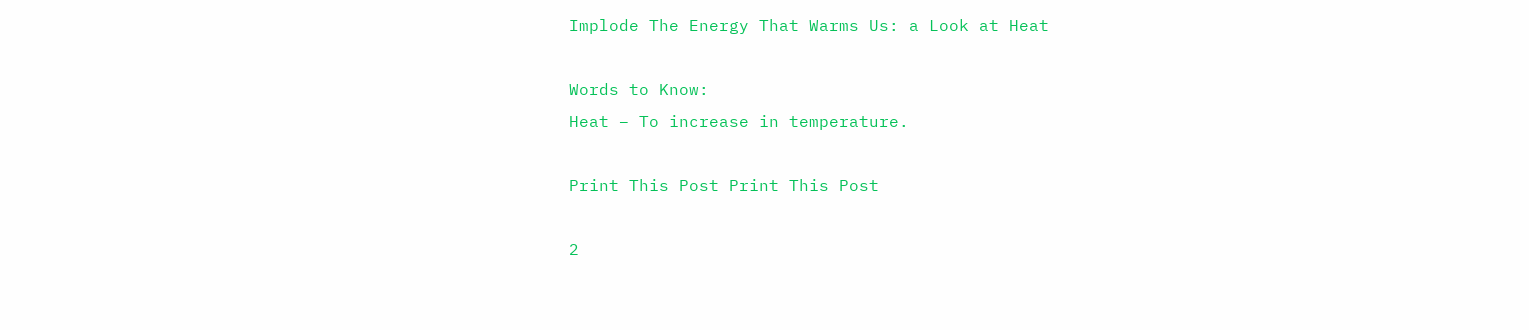Implode The Energy That Warms Us: a Look at Heat

Words to Know:
Heat – To increase in temperature.

Print This Post Print This Post

2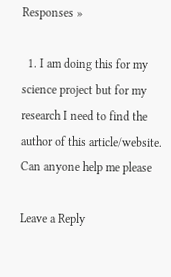Responses »

  1. I am doing this for my science project but for my research I need to find the author of this article/website. Can anyone help me please

Leave a Reply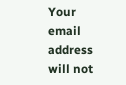Your email address will not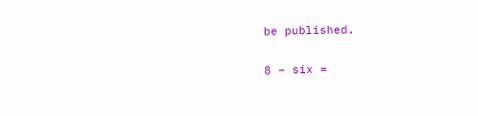be published.

8 − six =